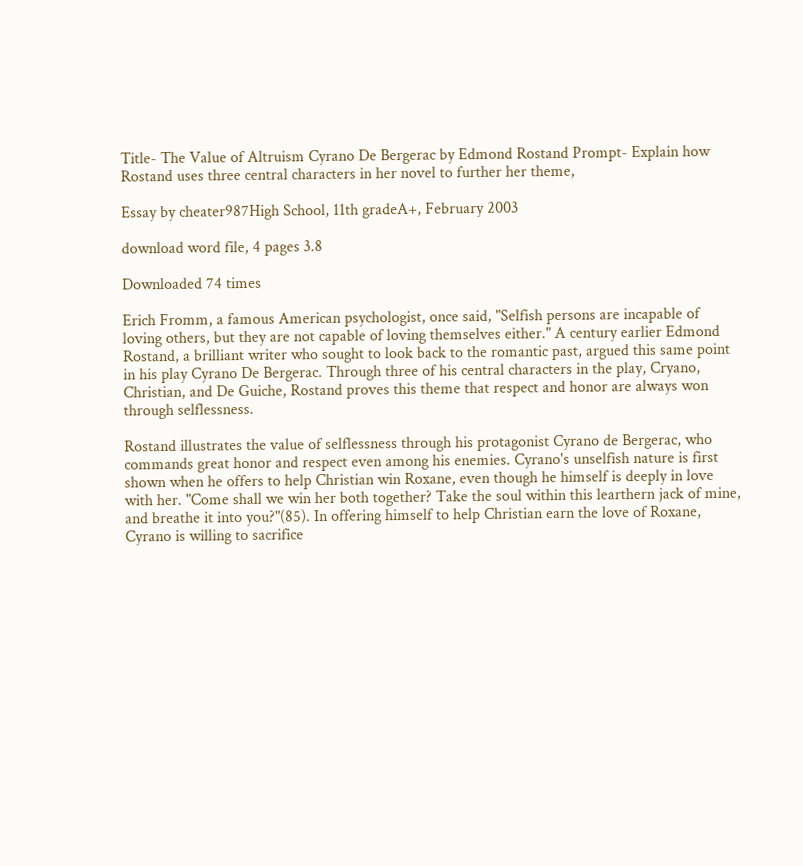Title- The Value of Altruism Cyrano De Bergerac by Edmond Rostand Prompt- Explain how Rostand uses three central characters in her novel to further her theme,

Essay by cheater987High School, 11th gradeA+, February 2003

download word file, 4 pages 3.8

Downloaded 74 times

Erich Fromm, a famous American psychologist, once said, "Selfish persons are incapable of loving others, but they are not capable of loving themselves either." A century earlier Edmond Rostand, a brilliant writer who sought to look back to the romantic past, argued this same point in his play Cyrano De Bergerac. Through three of his central characters in the play, Cryano, Christian, and De Guiche, Rostand proves this theme that respect and honor are always won through selflessness.

Rostand illustrates the value of selflessness through his protagonist Cyrano de Bergerac, who commands great honor and respect even among his enemies. Cyrano's unselfish nature is first shown when he offers to help Christian win Roxane, even though he himself is deeply in love with her. "Come shall we win her both together? Take the soul within this learthern jack of mine, and breathe it into you?"(85). In offering himself to help Christian earn the love of Roxane, Cyrano is willing to sacrifice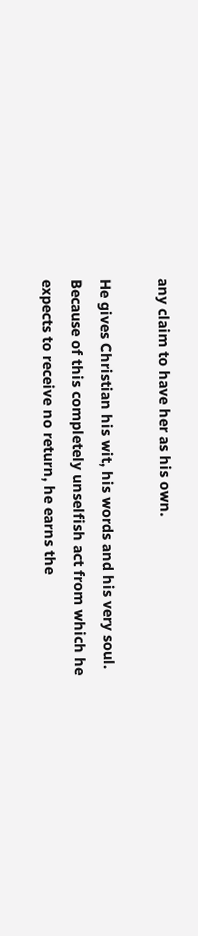any claim to have her as his own.

He gives Christian his wit, his words and his very soul. Because of this completely unselfish act from which he expects to receive no return, he earns the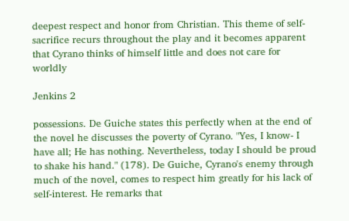deepest respect and honor from Christian. This theme of self-sacrifice recurs throughout the play and it becomes apparent that Cyrano thinks of himself little and does not care for worldly

Jenkins 2

possessions. De Guiche states this perfectly when at the end of the novel he discusses the poverty of Cyrano. "Yes, I know- I have all; He has nothing. Nevertheless, today I should be proud to shake his hand." (178). De Guiche, Cyrano's enemy through much of the novel, comes to respect him greatly for his lack of self-interest. He remarks that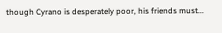though Cyrano is desperately poor, his friends must...